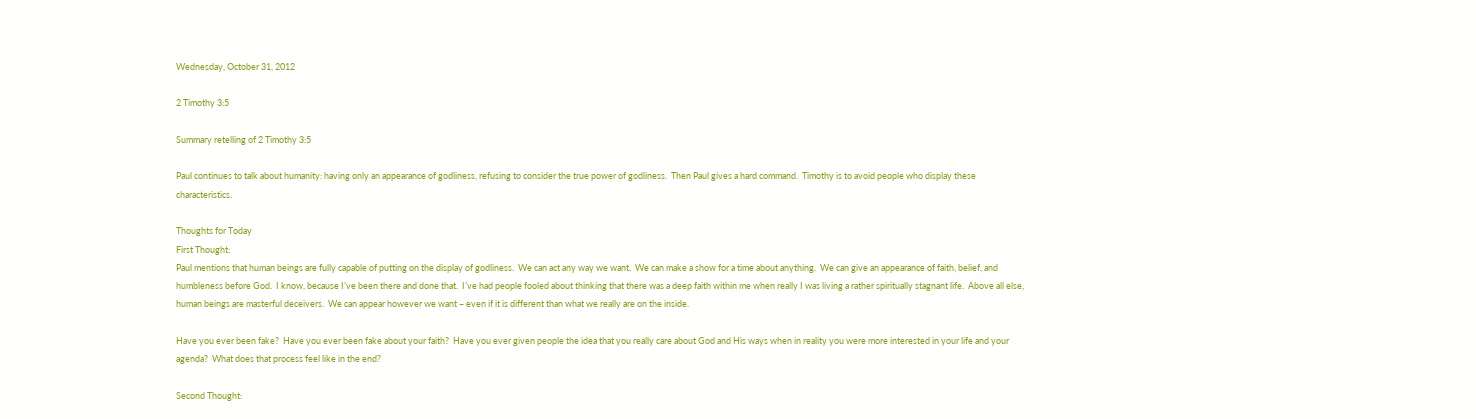Wednesday, October 31, 2012

2 Timothy 3:5

Summary retelling of 2 Timothy 3:5

Paul continues to talk about humanity: having only an appearance of godliness, refusing to consider the true power of godliness.  Then Paul gives a hard command.  Timothy is to avoid people who display these characteristics.

Thoughts for Today
First Thought:
Paul mentions that human beings are fully capable of putting on the display of godliness.  We can act any way we want.  We can make a show for a time about anything.  We can give an appearance of faith, belief, and humbleness before God.  I know, because I’ve been there and done that.  I’ve had people fooled about thinking that there was a deep faith within me when really I was living a rather spiritually stagnant life.  Above all else, human beings are masterful deceivers.  We can appear however we want – even if it is different than what we really are on the inside.

Have you ever been fake?  Have you ever been fake about your faith?  Have you ever given people the idea that you really care about God and His ways when in reality you were more interested in your life and your agenda?  What does that process feel like in the end?

Second Thought: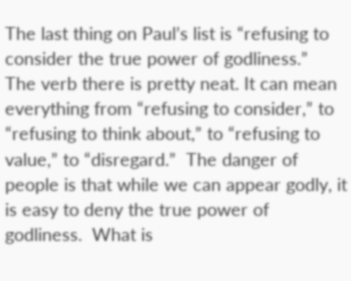The last thing on Paul’s list is “refusing to consider the true power of godliness.”  The verb there is pretty neat. It can mean everything from “refusing to consider,” to “refusing to think about,” to “refusing to value,” to “disregard.”  The danger of people is that while we can appear godly, it is easy to deny the true power of godliness.  What is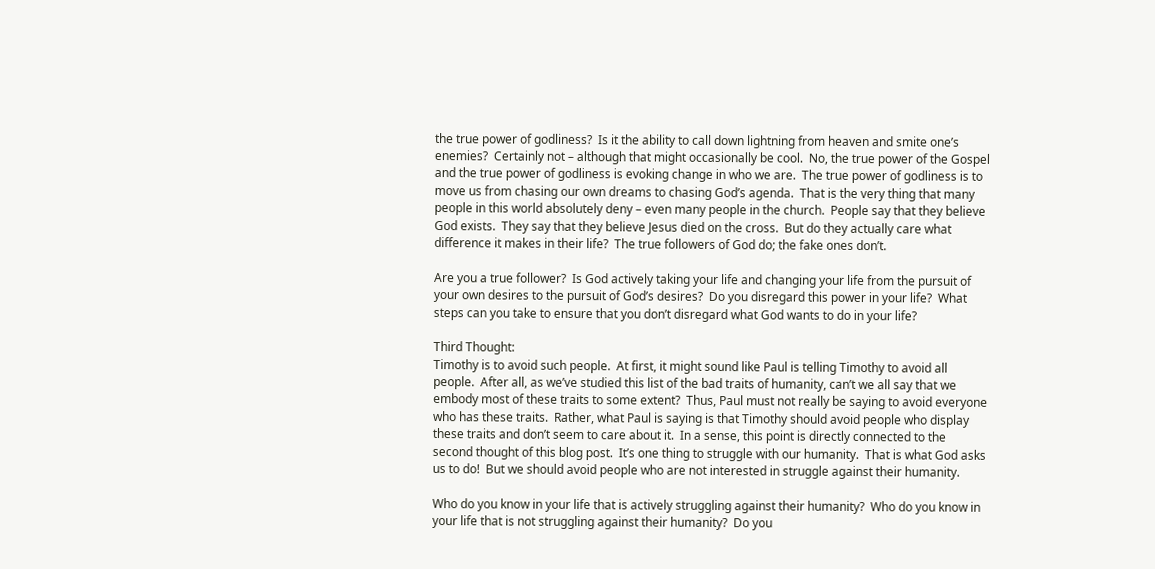the true power of godliness?  Is it the ability to call down lightning from heaven and smite one’s enemies?  Certainly not – although that might occasionally be cool.  No, the true power of the Gospel and the true power of godliness is evoking change in who we are.  The true power of godliness is to move us from chasing our own dreams to chasing God’s agenda.  That is the very thing that many people in this world absolutely deny – even many people in the church.  People say that they believe God exists.  They say that they believe Jesus died on the cross.  But do they actually care what difference it makes in their life?  The true followers of God do; the fake ones don’t.

Are you a true follower?  Is God actively taking your life and changing your life from the pursuit of your own desires to the pursuit of God’s desires?  Do you disregard this power in your life?  What steps can you take to ensure that you don’t disregard what God wants to do in your life?

Third Thought:
Timothy is to avoid such people.  At first, it might sound like Paul is telling Timothy to avoid all people.  After all, as we’ve studied this list of the bad traits of humanity, can’t we all say that we embody most of these traits to some extent?  Thus, Paul must not really be saying to avoid everyone who has these traits.  Rather, what Paul is saying is that Timothy should avoid people who display these traits and don’t seem to care about it.  In a sense, this point is directly connected to the second thought of this blog post.  It’s one thing to struggle with our humanity.  That is what God asks us to do!  But we should avoid people who are not interested in struggle against their humanity.

Who do you know in your life that is actively struggling against their humanity?  Who do you know in your life that is not struggling against their humanity?  Do you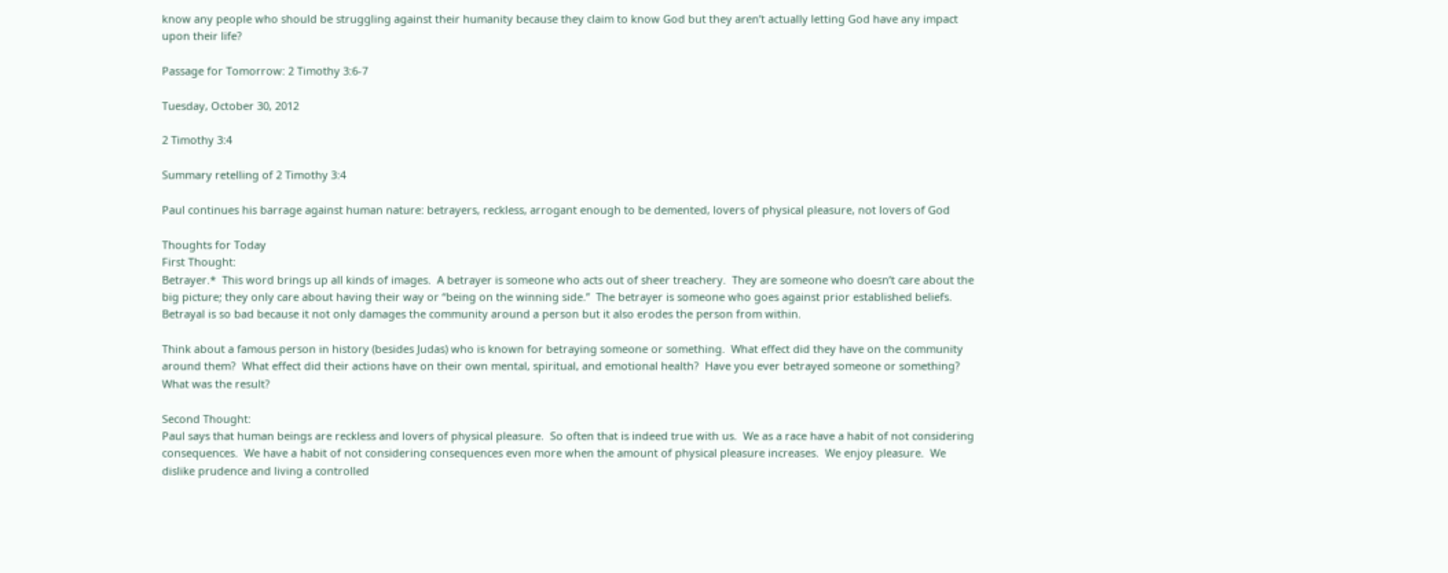know any people who should be struggling against their humanity because they claim to know God but they aren’t actually letting God have any impact upon their life?

Passage for Tomorrow: 2 Timothy 3:6-7

Tuesday, October 30, 2012

2 Timothy 3:4

Summary retelling of 2 Timothy 3:4

Paul continues his barrage against human nature: betrayers, reckless, arrogant enough to be demented, lovers of physical pleasure, not lovers of God

Thoughts for Today
First Thought:
Betrayer.*  This word brings up all kinds of images.  A betrayer is someone who acts out of sheer treachery.  They are someone who doesn’t care about the big picture; they only care about having their way or “being on the winning side.”  The betrayer is someone who goes against prior established beliefs.  Betrayal is so bad because it not only damages the community around a person but it also erodes the person from within.

Think about a famous person in history (besides Judas) who is known for betraying someone or something.  What effect did they have on the community around them?  What effect did their actions have on their own mental, spiritual, and emotional health?  Have you ever betrayed someone or something?  What was the result?

Second Thought:
Paul says that human beings are reckless and lovers of physical pleasure.  So often that is indeed true with us.  We as a race have a habit of not considering consequences.  We have a habit of not considering consequences even more when the amount of physical pleasure increases.  We enjoy pleasure.  We dislike prudence and living a controlled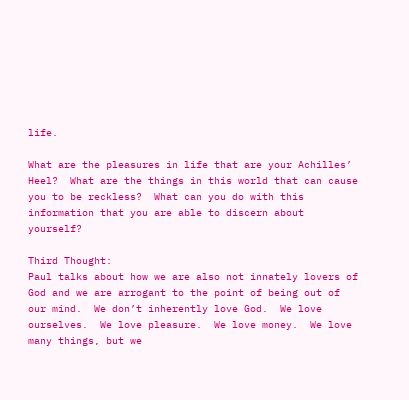life.

What are the pleasures in life that are your Achilles’ Heel?  What are the things in this world that can cause you to be reckless?  What can you do with this information that you are able to discern about yourself?

Third Thought:
Paul talks about how we are also not innately lovers of God and we are arrogant to the point of being out of our mind.  We don’t inherently love God.  We love ourselves.  We love pleasure.  We love money.  We love many things, but we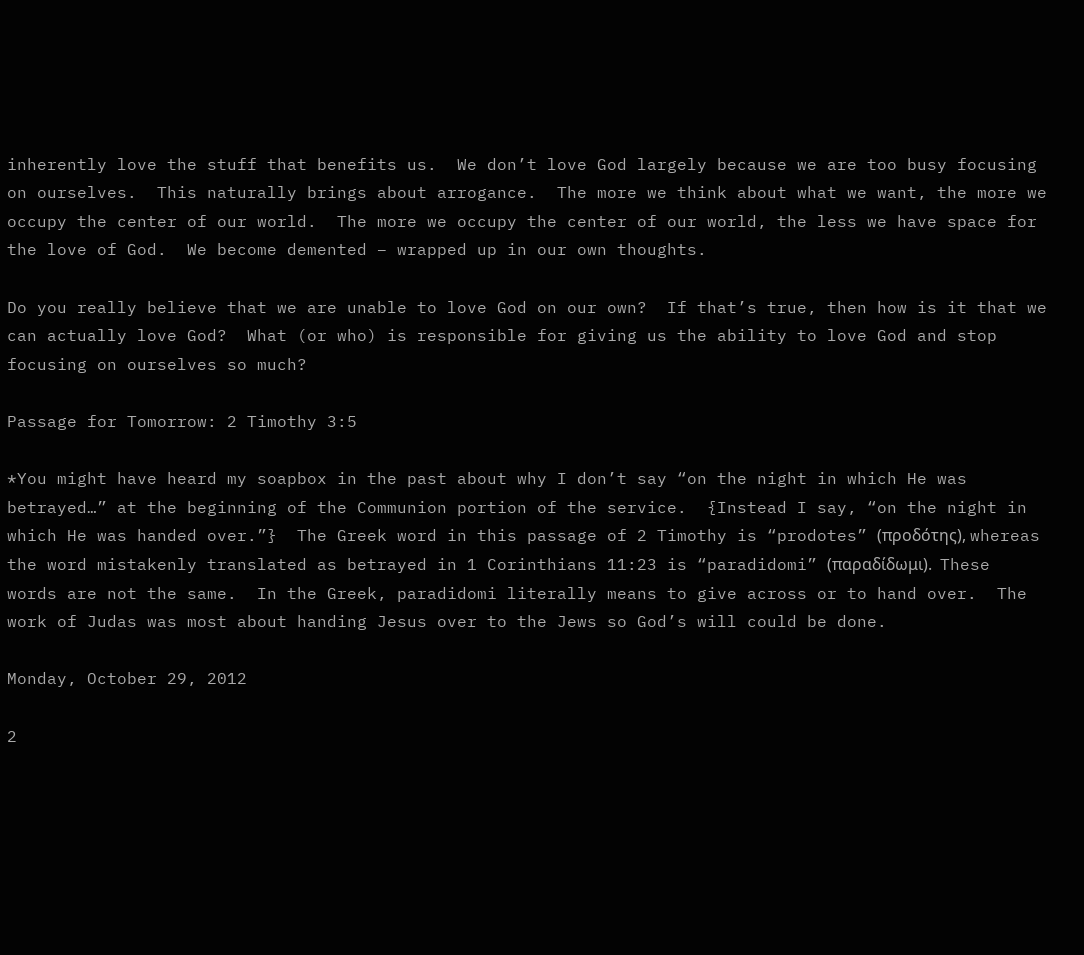inherently love the stuff that benefits us.  We don’t love God largely because we are too busy focusing on ourselves.  This naturally brings about arrogance.  The more we think about what we want, the more we occupy the center of our world.  The more we occupy the center of our world, the less we have space for the love of God.  We become demented – wrapped up in our own thoughts.

Do you really believe that we are unable to love God on our own?  If that’s true, then how is it that we can actually love God?  What (or who) is responsible for giving us the ability to love God and stop focusing on ourselves so much?

Passage for Tomorrow: 2 Timothy 3:5

*You might have heard my soapbox in the past about why I don’t say “on the night in which He was betrayed…” at the beginning of the Communion portion of the service.  {Instead I say, “on the night in which He was handed over.”}  The Greek word in this passage of 2 Timothy is “prodotes” (προδότης), whereas the word mistakenly translated as betrayed in 1 Corinthians 11:23 is “paradidomi” (παραδίδωμι).  These words are not the same.  In the Greek, paradidomi literally means to give across or to hand over.  The work of Judas was most about handing Jesus over to the Jews so God’s will could be done.

Monday, October 29, 2012

2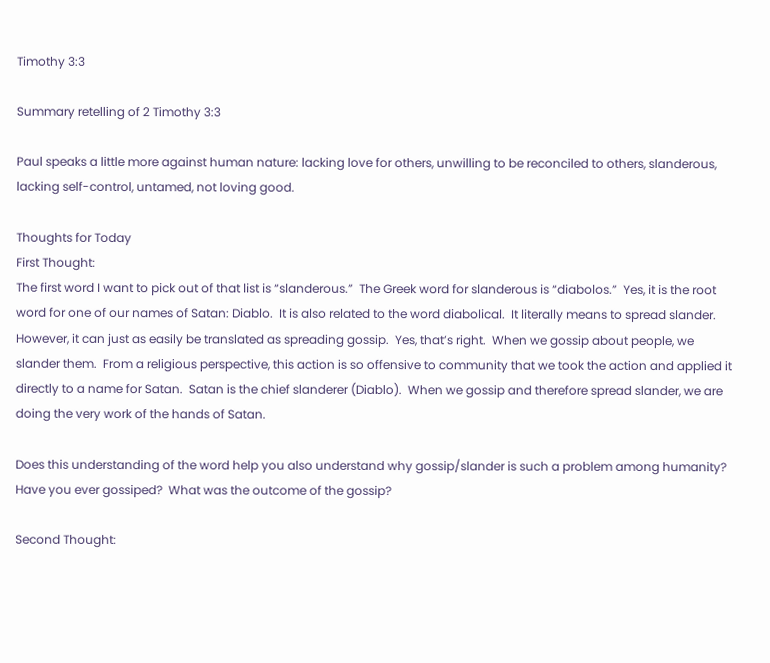Timothy 3:3

Summary retelling of 2 Timothy 3:3

Paul speaks a little more against human nature: lacking love for others, unwilling to be reconciled to others, slanderous, lacking self-control, untamed, not loving good.

Thoughts for Today
First Thought:
The first word I want to pick out of that list is “slanderous.”  The Greek word for slanderous is “diabolos.”  Yes, it is the root word for one of our names of Satan: Diablo.  It is also related to the word diabolical.  It literally means to spread slander.  However, it can just as easily be translated as spreading gossip.  Yes, that’s right.  When we gossip about people, we slander them.  From a religious perspective, this action is so offensive to community that we took the action and applied it directly to a name for Satan.  Satan is the chief slanderer (Diablo).  When we gossip and therefore spread slander, we are doing the very work of the hands of Satan.

Does this understanding of the word help you also understand why gossip/slander is such a problem among humanity?  Have you ever gossiped?  What was the outcome of the gossip?

Second Thought: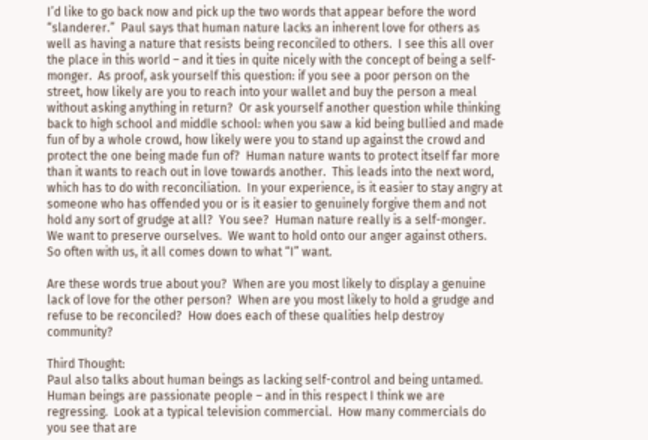I’d like to go back now and pick up the two words that appear before the word “slanderer.”  Paul says that human nature lacks an inherent love for others as well as having a nature that resists being reconciled to others.  I see this all over the place in this world – and it ties in quite nicely with the concept of being a self-monger.  As proof, ask yourself this question: if you see a poor person on the street, how likely are you to reach into your wallet and buy the person a meal without asking anything in return?  Or ask yourself another question while thinking back to high school and middle school: when you saw a kid being bullied and made fun of by a whole crowd, how likely were you to stand up against the crowd and protect the one being made fun of?  Human nature wants to protect itself far more than it wants to reach out in love towards another.  This leads into the next word, which has to do with reconciliation.  In your experience, is it easier to stay angry at someone who has offended you or is it easier to genuinely forgive them and not hold any sort of grudge at all?  You see?  Human nature really is a self-monger.  We want to preserve ourselves.  We want to hold onto our anger against others.  So often with us, it all comes down to what “I” want.

Are these words true about you?  When are you most likely to display a genuine lack of love for the other person?  When are you most likely to hold a grudge and refuse to be reconciled?  How does each of these qualities help destroy community?

Third Thought:
Paul also talks about human beings as lacking self-control and being untamed.  Human beings are passionate people – and in this respect I think we are regressing.  Look at a typical television commercial.  How many commercials do you see that are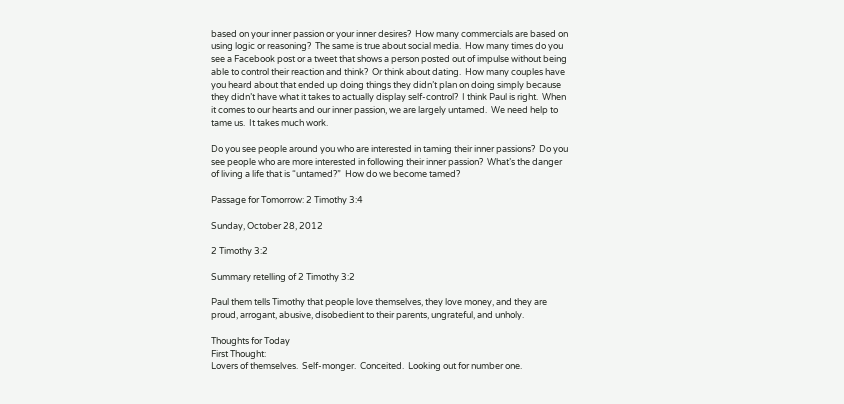based on your inner passion or your inner desires?  How many commercials are based on using logic or reasoning?  The same is true about social media.  How many times do you see a Facebook post or a tweet that shows a person posted out of impulse without being able to control their reaction and think?  Or think about dating.  How many couples have you heard about that ended up doing things they didn’t plan on doing simply because they didn’t have what it takes to actually display self-control?  I think Paul is right.  When it comes to our hearts and our inner passion, we are largely untamed.  We need help to tame us.  It takes much work.

Do you see people around you who are interested in taming their inner passions?  Do you see people who are more interested in following their inner passion?  What’s the danger of living a life that is “untamed?”  How do we become tamed?

Passage for Tomorrow: 2 Timothy 3:4

Sunday, October 28, 2012

2 Timothy 3:2

Summary retelling of 2 Timothy 3:2

Paul them tells Timothy that people love themselves, they love money, and they are proud, arrogant, abusive, disobedient to their parents, ungrateful, and unholy.

Thoughts for Today
First Thought:
Lovers of themselves.  Self-monger.  Conceited.  Looking out for number one.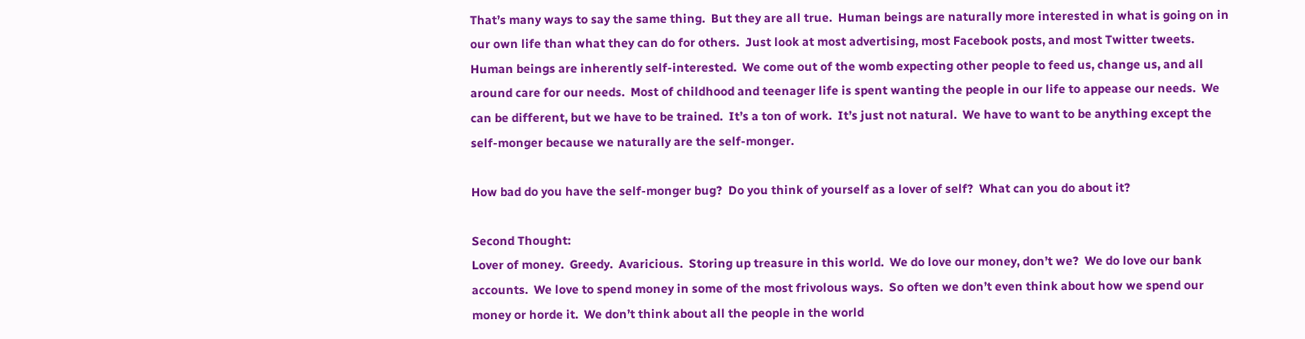That’s many ways to say the same thing.  But they are all true.  Human beings are naturally more interested in what is going on in our own life than what they can do for others.  Just look at most advertising, most Facebook posts, and most Twitter tweets.  Human beings are inherently self-interested.  We come out of the womb expecting other people to feed us, change us, and all around care for our needs.  Most of childhood and teenager life is spent wanting the people in our life to appease our needs.  We can be different, but we have to be trained.  It’s a ton of work.  It’s just not natural.  We have to want to be anything except the self-monger because we naturally are the self-monger.

How bad do you have the self-monger bug?  Do you think of yourself as a lover of self?  What can you do about it?

Second Thought:
Lover of money.  Greedy.  Avaricious.  Storing up treasure in this world.  We do love our money, don’t we?  We do love our bank accounts.  We love to spend money in some of the most frivolous ways.  So often we don’t even think about how we spend our money or horde it.  We don’t think about all the people in the world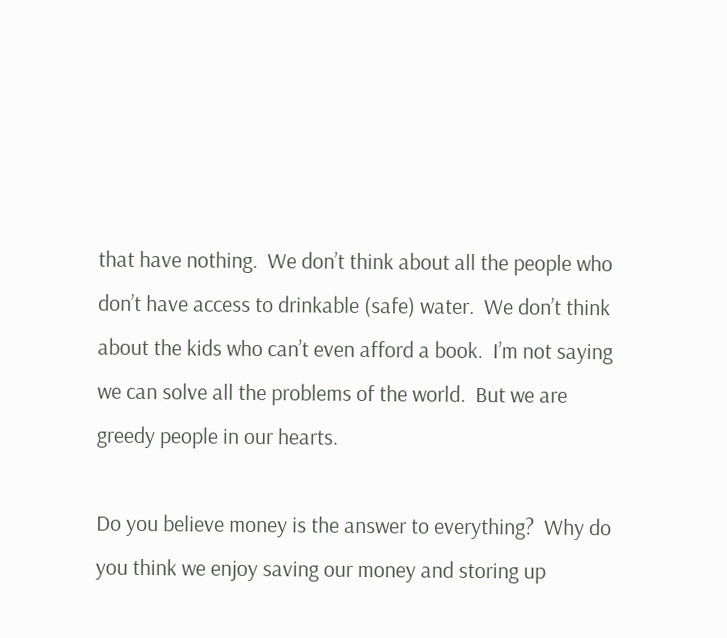that have nothing.  We don’t think about all the people who don’t have access to drinkable (safe) water.  We don’t think about the kids who can’t even afford a book.  I’m not saying we can solve all the problems of the world.  But we are greedy people in our hearts.

Do you believe money is the answer to everything?  Why do you think we enjoy saving our money and storing up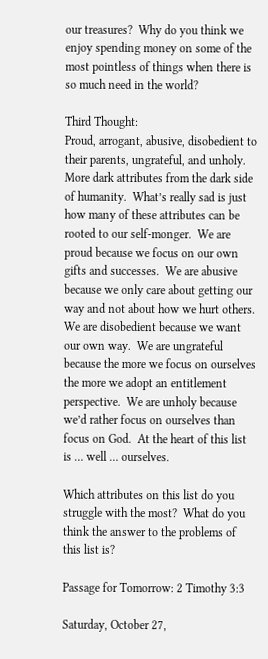our treasures?  Why do you think we enjoy spending money on some of the most pointless of things when there is so much need in the world?

Third Thought:
Proud, arrogant, abusive, disobedient to their parents, ungrateful, and unholy.  More dark attributes from the dark side of humanity.  What’s really sad is just how many of these attributes can be rooted to our self-monger.  We are proud because we focus on our own gifts and successes.  We are abusive because we only care about getting our way and not about how we hurt others.  We are disobedient because we want our own way.  We are ungrateful because the more we focus on ourselves the more we adopt an entitlement perspective.  We are unholy because we’d rather focus on ourselves than focus on God.  At the heart of this list is … well … ourselves.

Which attributes on this list do you struggle with the most?  What do you think the answer to the problems of this list is?

Passage for Tomorrow: 2 Timothy 3:3

Saturday, October 27,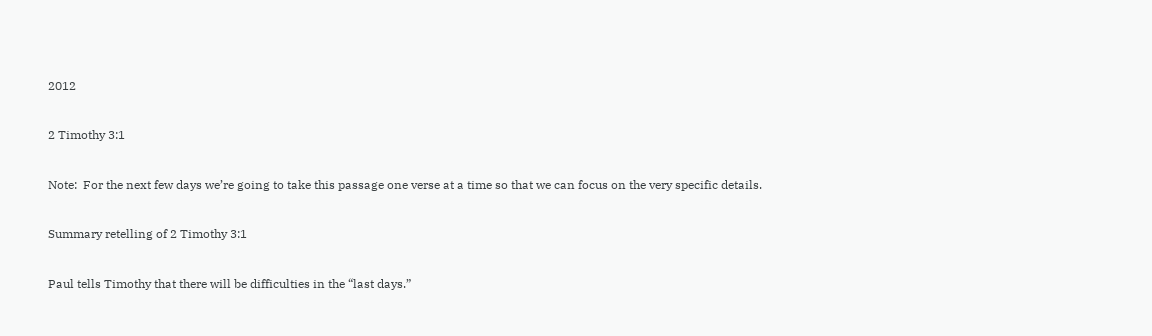2012

2 Timothy 3:1

Note:  For the next few days we’re going to take this passage one verse at a time so that we can focus on the very specific details.

Summary retelling of 2 Timothy 3:1

Paul tells Timothy that there will be difficulties in the “last days.”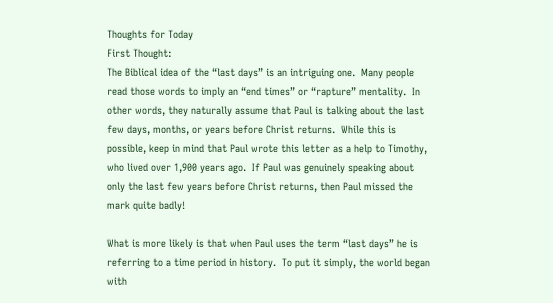Thoughts for Today
First Thought:
The Biblical idea of the “last days” is an intriguing one.  Many people read those words to imply an “end times” or “rapture” mentality.  In other words, they naturally assume that Paul is talking about the last few days, months, or years before Christ returns.  While this is possible, keep in mind that Paul wrote this letter as a help to Timothy, who lived over 1,900 years ago.  If Paul was genuinely speaking about only the last few years before Christ returns, then Paul missed the mark quite badly!

What is more likely is that when Paul uses the term “last days” he is referring to a time period in history.  To put it simply, the world began with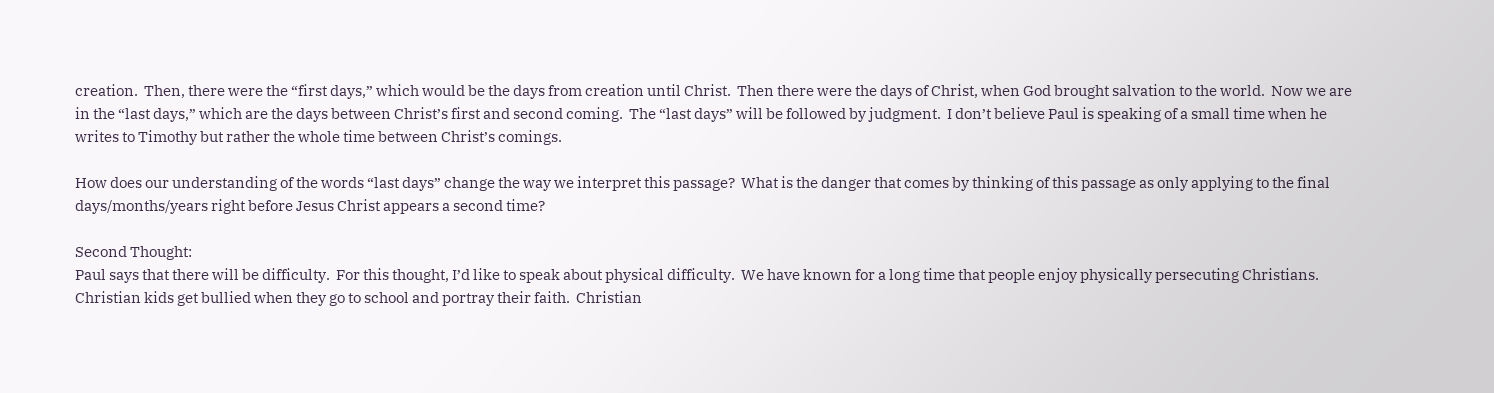creation.  Then, there were the “first days,” which would be the days from creation until Christ.  Then there were the days of Christ, when God brought salvation to the world.  Now we are in the “last days,” which are the days between Christ’s first and second coming.  The “last days” will be followed by judgment.  I don’t believe Paul is speaking of a small time when he writes to Timothy but rather the whole time between Christ’s comings.

How does our understanding of the words “last days” change the way we interpret this passage?  What is the danger that comes by thinking of this passage as only applying to the final days/months/years right before Jesus Christ appears a second time?

Second Thought:
Paul says that there will be difficulty.  For this thought, I’d like to speak about physical difficulty.  We have known for a long time that people enjoy physically persecuting Christians.  Christian kids get bullied when they go to school and portray their faith.  Christian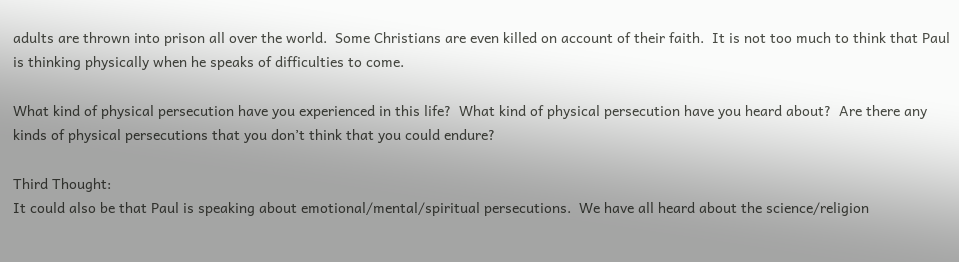adults are thrown into prison all over the world.  Some Christians are even killed on account of their faith.  It is not too much to think that Paul is thinking physically when he speaks of difficulties to come.

What kind of physical persecution have you experienced in this life?  What kind of physical persecution have you heard about?  Are there any kinds of physical persecutions that you don’t think that you could endure?

Third Thought:
It could also be that Paul is speaking about emotional/mental/spiritual persecutions.  We have all heard about the science/religion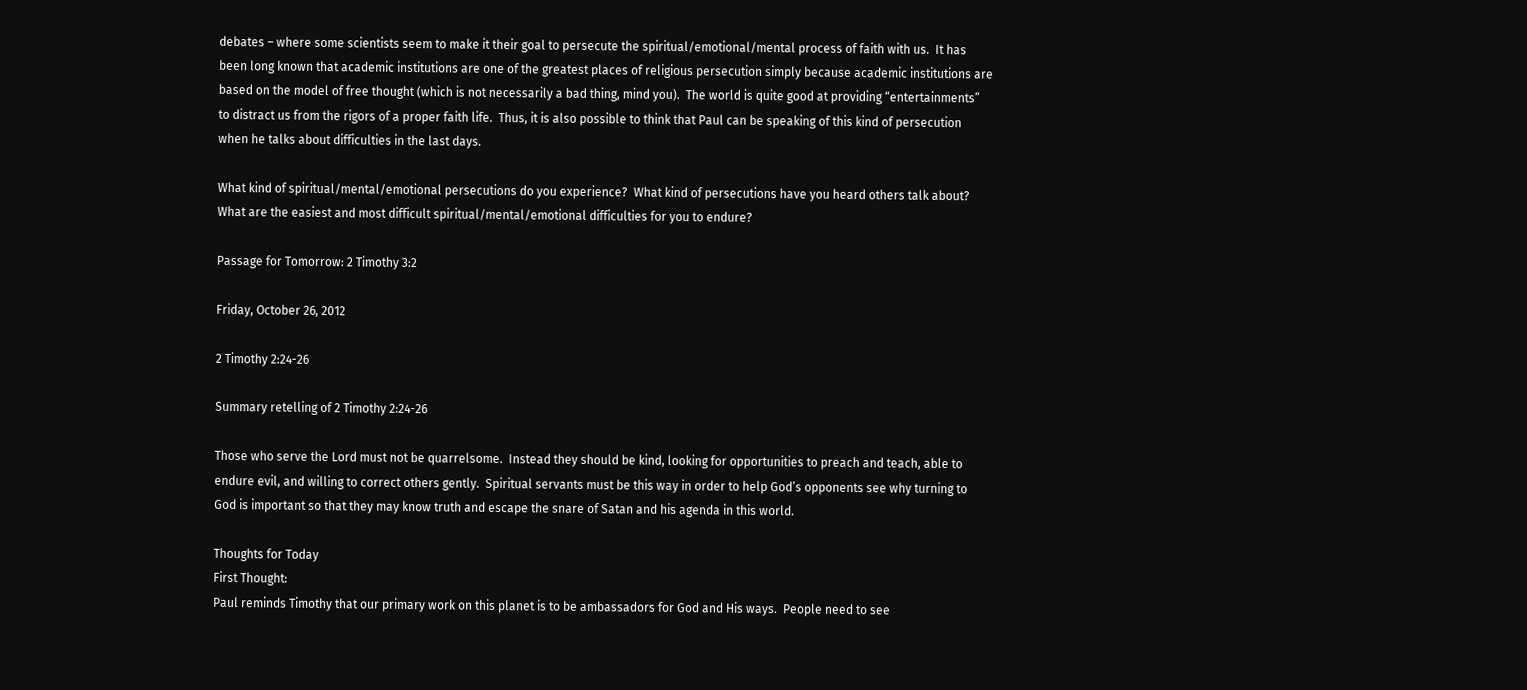debates – where some scientists seem to make it their goal to persecute the spiritual/emotional/mental process of faith with us.  It has been long known that academic institutions are one of the greatest places of religious persecution simply because academic institutions are based on the model of free thought (which is not necessarily a bad thing, mind you).  The world is quite good at providing “entertainments” to distract us from the rigors of a proper faith life.  Thus, it is also possible to think that Paul can be speaking of this kind of persecution when he talks about difficulties in the last days.

What kind of spiritual/mental/emotional persecutions do you experience?  What kind of persecutions have you heard others talk about?  What are the easiest and most difficult spiritual/mental/emotional difficulties for you to endure?

Passage for Tomorrow: 2 Timothy 3:2

Friday, October 26, 2012

2 Timothy 2:24-26

Summary retelling of 2 Timothy 2:24-26

Those who serve the Lord must not be quarrelsome.  Instead they should be kind, looking for opportunities to preach and teach, able to endure evil, and willing to correct others gently.  Spiritual servants must be this way in order to help God’s opponents see why turning to God is important so that they may know truth and escape the snare of Satan and his agenda in this world.

Thoughts for Today
First Thought:
Paul reminds Timothy that our primary work on this planet is to be ambassadors for God and His ways.  People need to see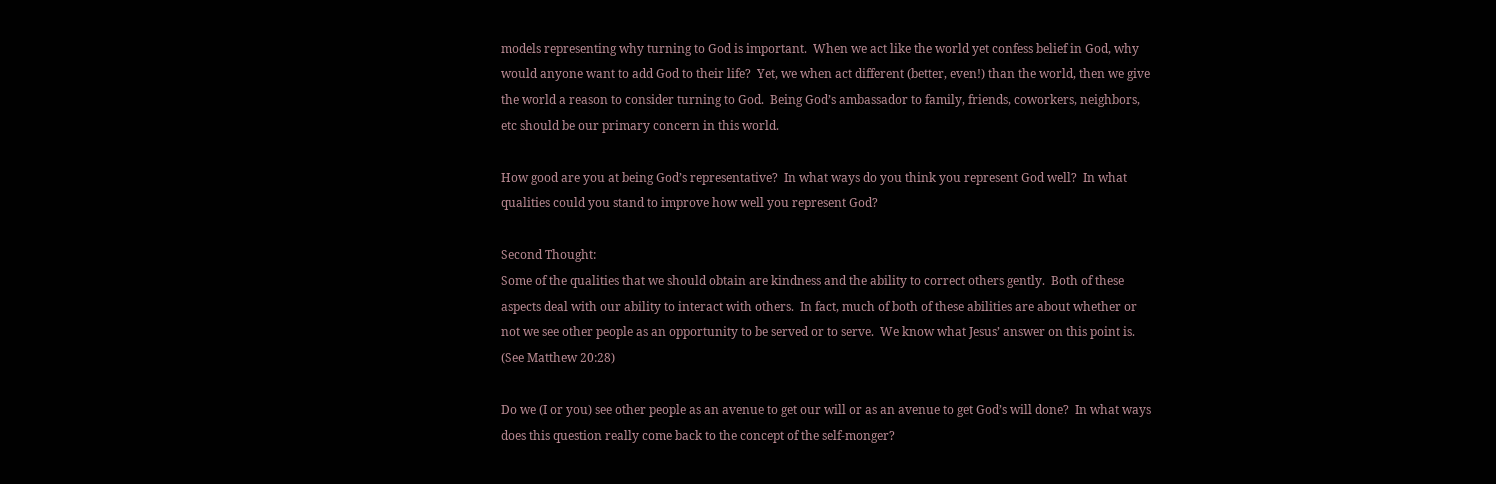models representing why turning to God is important.  When we act like the world yet confess belief in God, why would anyone want to add God to their life?  Yet, we when act different (better, even!) than the world, then we give the world a reason to consider turning to God.  Being God’s ambassador to family, friends, coworkers, neighbors, etc should be our primary concern in this world.

How good are you at being God’s representative?  In what ways do you think you represent God well?  In what qualities could you stand to improve how well you represent God?

Second Thought:
Some of the qualities that we should obtain are kindness and the ability to correct others gently.  Both of these aspects deal with our ability to interact with others.  In fact, much of both of these abilities are about whether or not we see other people as an opportunity to be served or to serve.  We know what Jesus’ answer on this point is.  (See Matthew 20:28)

Do we (I or you) see other people as an avenue to get our will or as an avenue to get God’s will done?  In what ways does this question really come back to the concept of the self-monger?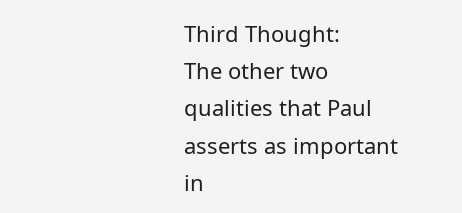Third Thought:
The other two qualities that Paul asserts as important in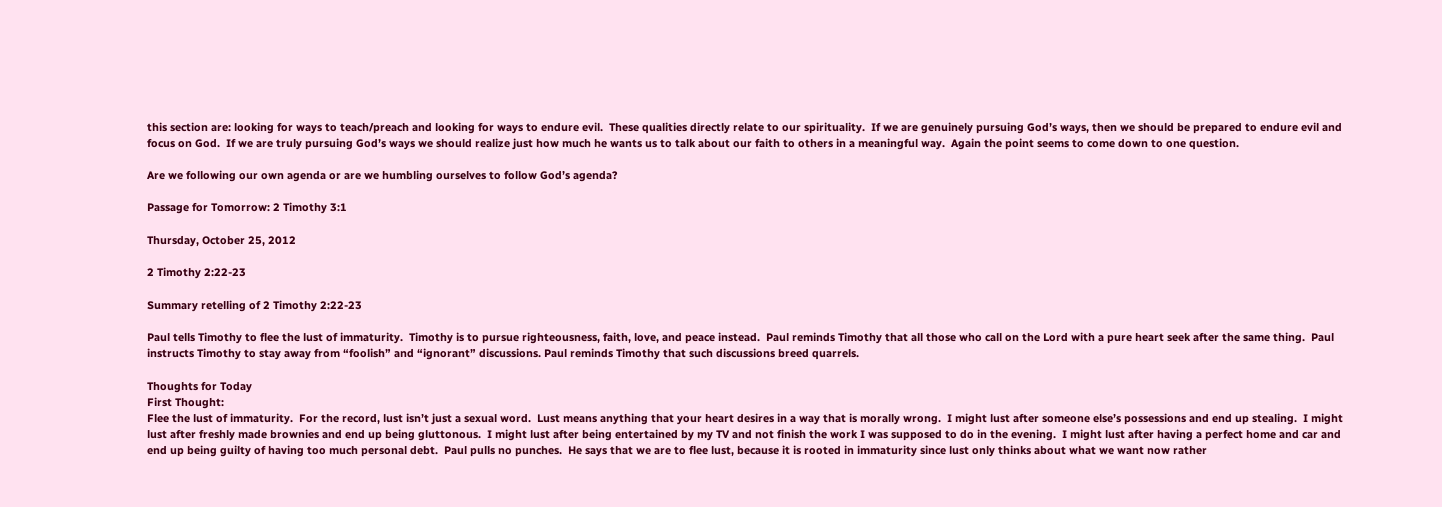this section are: looking for ways to teach/preach and looking for ways to endure evil.  These qualities directly relate to our spirituality.  If we are genuinely pursuing God’s ways, then we should be prepared to endure evil and focus on God.  If we are truly pursuing God’s ways we should realize just how much he wants us to talk about our faith to others in a meaningful way.  Again the point seems to come down to one question.

Are we following our own agenda or are we humbling ourselves to follow God’s agenda?

Passage for Tomorrow: 2 Timothy 3:1

Thursday, October 25, 2012

2 Timothy 2:22-23

Summary retelling of 2 Timothy 2:22-23

Paul tells Timothy to flee the lust of immaturity.  Timothy is to pursue righteousness, faith, love, and peace instead.  Paul reminds Timothy that all those who call on the Lord with a pure heart seek after the same thing.  Paul instructs Timothy to stay away from “foolish” and “ignorant” discussions. Paul reminds Timothy that such discussions breed quarrels.

Thoughts for Today
First Thought:
Flee the lust of immaturity.  For the record, lust isn’t just a sexual word.  Lust means anything that your heart desires in a way that is morally wrong.  I might lust after someone else’s possessions and end up stealing.  I might lust after freshly made brownies and end up being gluttonous.  I might lust after being entertained by my TV and not finish the work I was supposed to do in the evening.  I might lust after having a perfect home and car and end up being guilty of having too much personal debt.  Paul pulls no punches.  He says that we are to flee lust, because it is rooted in immaturity since lust only thinks about what we want now rather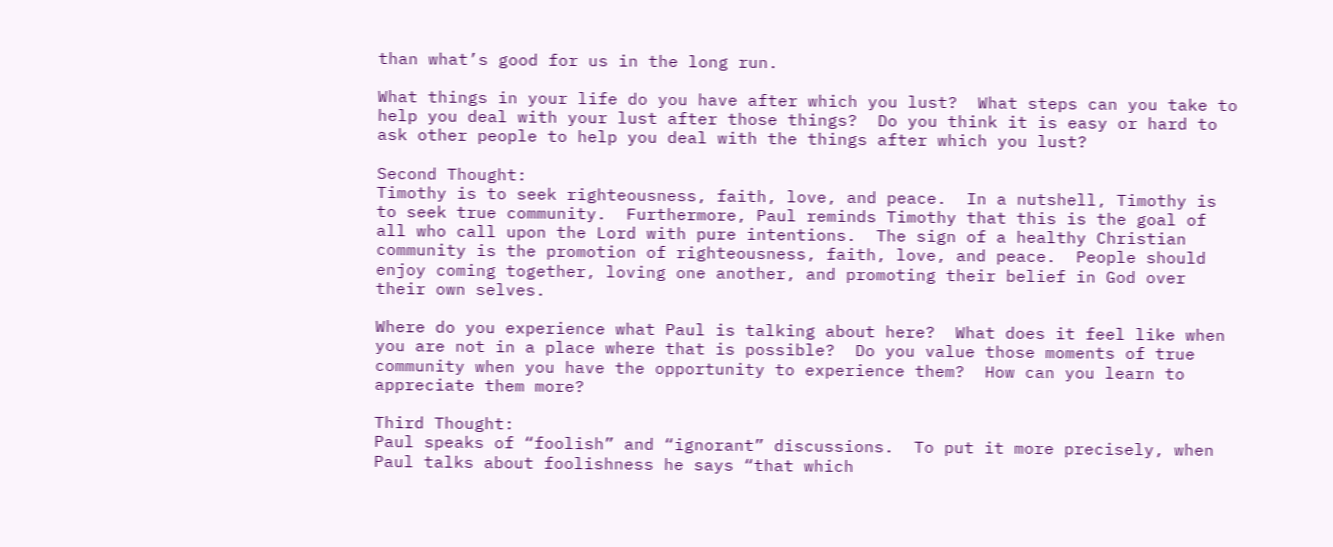than what’s good for us in the long run.

What things in your life do you have after which you lust?  What steps can you take to help you deal with your lust after those things?  Do you think it is easy or hard to ask other people to help you deal with the things after which you lust?

Second Thought:
Timothy is to seek righteousness, faith, love, and peace.  In a nutshell, Timothy is to seek true community.  Furthermore, Paul reminds Timothy that this is the goal of all who call upon the Lord with pure intentions.  The sign of a healthy Christian community is the promotion of righteousness, faith, love, and peace.  People should enjoy coming together, loving one another, and promoting their belief in God over their own selves.

Where do you experience what Paul is talking about here?  What does it feel like when you are not in a place where that is possible?  Do you value those moments of true community when you have the opportunity to experience them?  How can you learn to appreciate them more?

Third Thought:
Paul speaks of “foolish” and “ignorant” discussions.  To put it more precisely, when Paul talks about foolishness he says “that which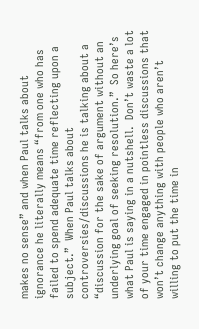makes no sense” and when Paul talks about ignorance he literally means “from one who has failed to spend adequate time reflecting upon a subject.”  When Paul talks about controversies/discussions he is talking about a “discussion for the sake of argument without an underlying goal of seeking resolution.”  So here’s what Paul is saying in a nutshell.  Don’t waste a lot of your time engaged in pointless discussions that won’t change anything with people who aren’t willing to put the time in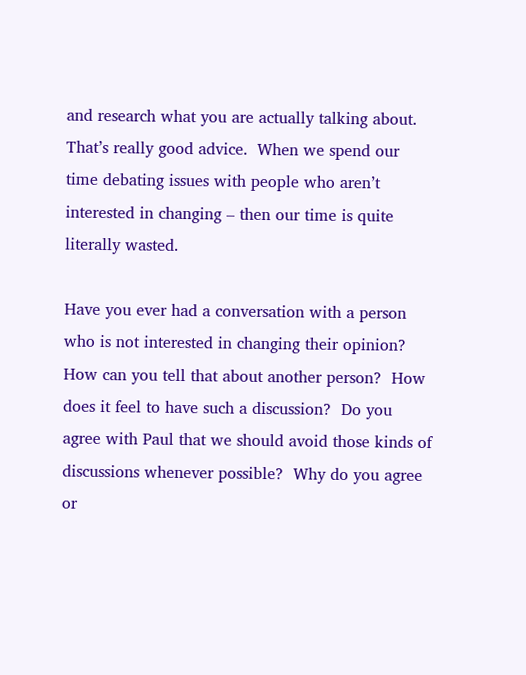and research what you are actually talking about.  That’s really good advice.  When we spend our time debating issues with people who aren’t interested in changing – then our time is quite literally wasted.

Have you ever had a conversation with a person who is not interested in changing their opinion?  How can you tell that about another person?  How does it feel to have such a discussion?  Do you agree with Paul that we should avoid those kinds of discussions whenever possible?  Why do you agree or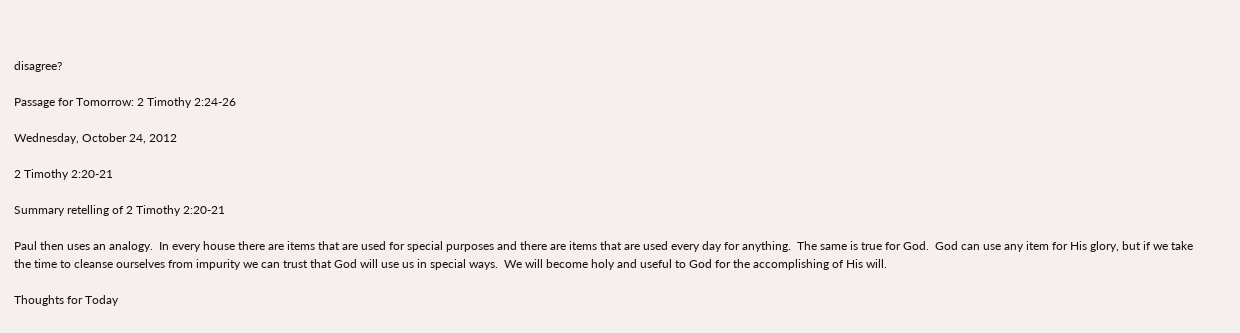disagree?

Passage for Tomorrow: 2 Timothy 2:24-26

Wednesday, October 24, 2012

2 Timothy 2:20-21

Summary retelling of 2 Timothy 2:20-21

Paul then uses an analogy.  In every house there are items that are used for special purposes and there are items that are used every day for anything.  The same is true for God.  God can use any item for His glory, but if we take the time to cleanse ourselves from impurity we can trust that God will use us in special ways.  We will become holy and useful to God for the accomplishing of His will.

Thoughts for Today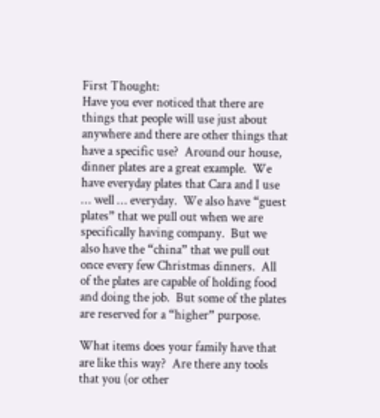First Thought:
Have you ever noticed that there are things that people will use just about anywhere and there are other things that have a specific use?  Around our house, dinner plates are a great example.  We have everyday plates that Cara and I use … well … everyday.  We also have “guest plates” that we pull out when we are specifically having company.  But we also have the “china” that we pull out once every few Christmas dinners.  All of the plates are capable of holding food and doing the job.  But some of the plates are reserved for a “higher” purpose.

What items does your family have that are like this way?  Are there any tools that you (or other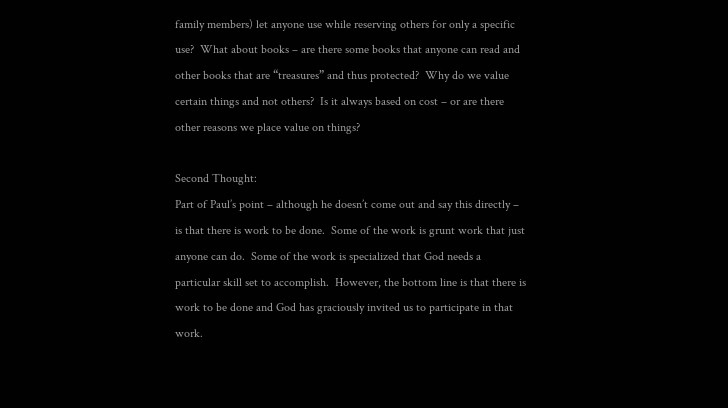family members) let anyone use while reserving others for only a specific use?  What about books – are there some books that anyone can read and other books that are “treasures” and thus protected?  Why do we value certain things and not others?  Is it always based on cost – or are there other reasons we place value on things?

Second Thought:
Part of Paul’s point – although he doesn’t come out and say this directly – is that there is work to be done.  Some of the work is grunt work that just anyone can do.  Some of the work is specialized that God needs a particular skill set to accomplish.  However, the bottom line is that there is work to be done and God has graciously invited us to participate in that work.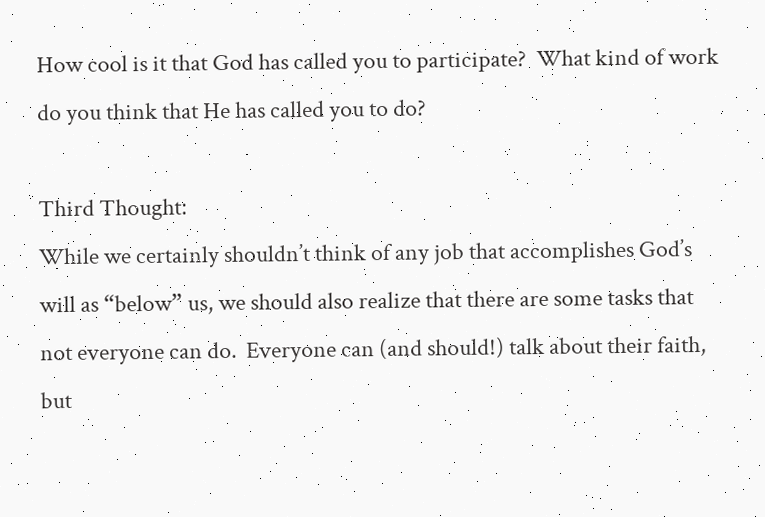How cool is it that God has called you to participate?  What kind of work do you think that He has called you to do?

Third Thought:
While we certainly shouldn’t think of any job that accomplishes God’s will as “below” us, we should also realize that there are some tasks that not everyone can do.  Everyone can (and should!) talk about their faith, but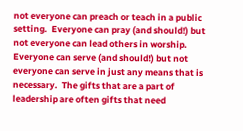not everyone can preach or teach in a public setting.  Everyone can pray (and should!) but not everyone can lead others in worship.  Everyone can serve (and should!) but not everyone can serve in just any means that is necessary.  The gifts that are a part of leadership are often gifts that need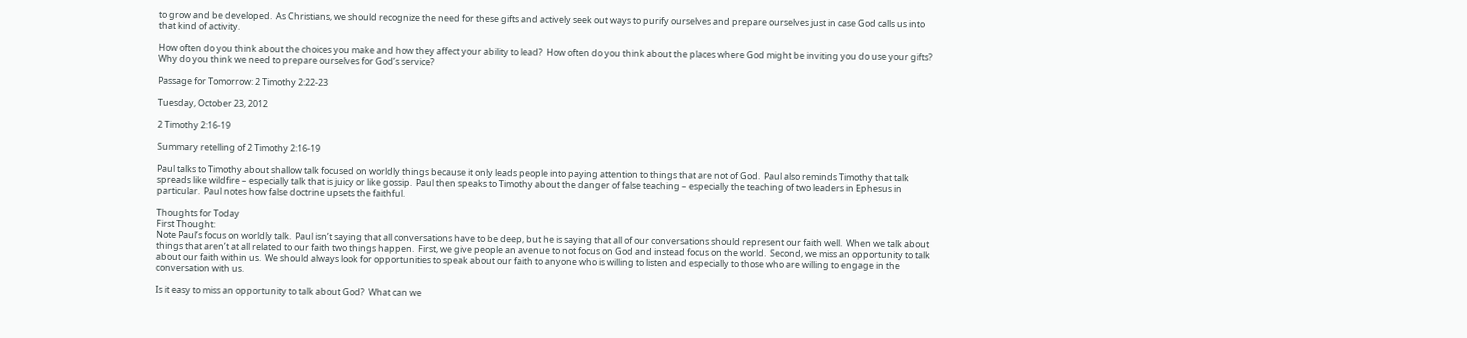to grow and be developed.  As Christians, we should recognize the need for these gifts and actively seek out ways to purify ourselves and prepare ourselves just in case God calls us into that kind of activity.

How often do you think about the choices you make and how they affect your ability to lead?  How often do you think about the places where God might be inviting you do use your gifts?  Why do you think we need to prepare ourselves for God’s service?

Passage for Tomorrow: 2 Timothy 2:22-23

Tuesday, October 23, 2012

2 Timothy 2:16-19

Summary retelling of 2 Timothy 2:16-19

Paul talks to Timothy about shallow talk focused on worldly things because it only leads people into paying attention to things that are not of God.  Paul also reminds Timothy that talk spreads like wildfire – especially talk that is juicy or like gossip.  Paul then speaks to Timothy about the danger of false teaching – especially the teaching of two leaders in Ephesus in particular.  Paul notes how false doctrine upsets the faithful.

Thoughts for Today
First Thought:
Note Paul’s focus on worldly talk.  Paul isn’t saying that all conversations have to be deep, but he is saying that all of our conversations should represent our faith well.  When we talk about things that aren’t at all related to our faith two things happen.  First, we give people an avenue to not focus on God and instead focus on the world.  Second, we miss an opportunity to talk about our faith within us.  We should always look for opportunities to speak about our faith to anyone who is willing to listen and especially to those who are willing to engage in the conversation with us.

Is it easy to miss an opportunity to talk about God?  What can we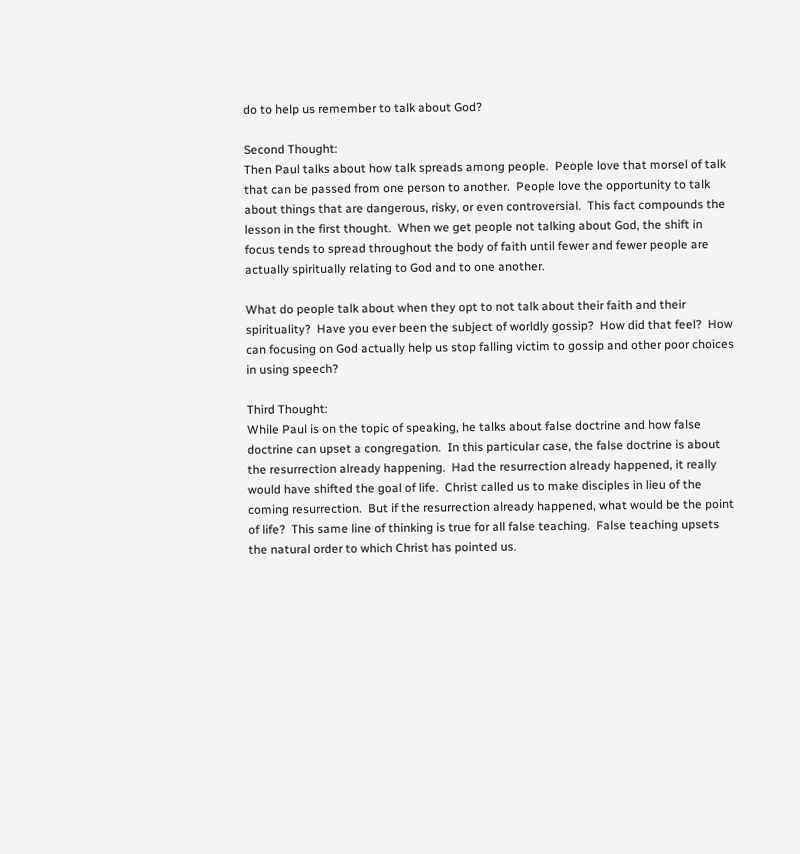do to help us remember to talk about God?

Second Thought:
Then Paul talks about how talk spreads among people.  People love that morsel of talk that can be passed from one person to another.  People love the opportunity to talk about things that are dangerous, risky, or even controversial.  This fact compounds the lesson in the first thought.  When we get people not talking about God, the shift in focus tends to spread throughout the body of faith until fewer and fewer people are actually spiritually relating to God and to one another.

What do people talk about when they opt to not talk about their faith and their spirituality?  Have you ever been the subject of worldly gossip?  How did that feel?  How can focusing on God actually help us stop falling victim to gossip and other poor choices in using speech?

Third Thought:
While Paul is on the topic of speaking, he talks about false doctrine and how false doctrine can upset a congregation.  In this particular case, the false doctrine is about the resurrection already happening.  Had the resurrection already happened, it really would have shifted the goal of life.  Christ called us to make disciples in lieu of the coming resurrection.  But if the resurrection already happened, what would be the point of life?  This same line of thinking is true for all false teaching.  False teaching upsets the natural order to which Christ has pointed us.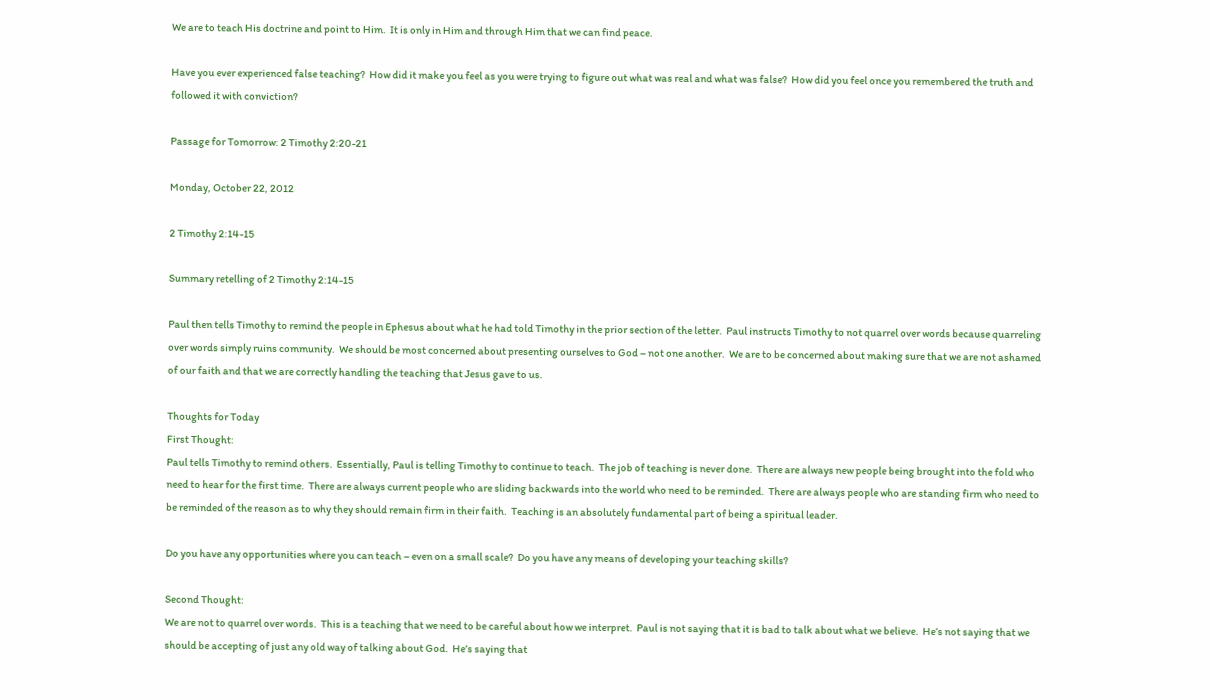We are to teach His doctrine and point to Him.  It is only in Him and through Him that we can find peace.

Have you ever experienced false teaching?  How did it make you feel as you were trying to figure out what was real and what was false?  How did you feel once you remembered the truth and followed it with conviction?

Passage for Tomorrow: 2 Timothy 2:20-21

Monday, October 22, 2012

2 Timothy 2:14-15

Summary retelling of 2 Timothy 2:14-15

Paul then tells Timothy to remind the people in Ephesus about what he had told Timothy in the prior section of the letter.  Paul instructs Timothy to not quarrel over words because quarreling over words simply ruins community.  We should be most concerned about presenting ourselves to God – not one another.  We are to be concerned about making sure that we are not ashamed of our faith and that we are correctly handling the teaching that Jesus gave to us.

Thoughts for Today
First Thought:
Paul tells Timothy to remind others.  Essentially, Paul is telling Timothy to continue to teach.  The job of teaching is never done.  There are always new people being brought into the fold who need to hear for the first time.  There are always current people who are sliding backwards into the world who need to be reminded.  There are always people who are standing firm who need to be reminded of the reason as to why they should remain firm in their faith.  Teaching is an absolutely fundamental part of being a spiritual leader.

Do you have any opportunities where you can teach – even on a small scale?  Do you have any means of developing your teaching skills?

Second Thought:
We are not to quarrel over words.  This is a teaching that we need to be careful about how we interpret.  Paul is not saying that it is bad to talk about what we believe.  He’s not saying that we should be accepting of just any old way of talking about God.  He’s saying that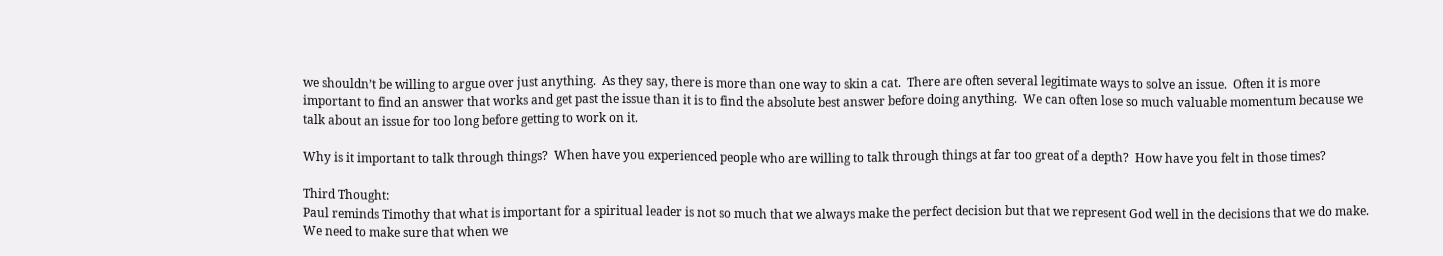we shouldn’t be willing to argue over just anything.  As they say, there is more than one way to skin a cat.  There are often several legitimate ways to solve an issue.  Often it is more important to find an answer that works and get past the issue than it is to find the absolute best answer before doing anything.  We can often lose so much valuable momentum because we talk about an issue for too long before getting to work on it.

Why is it important to talk through things?  When have you experienced people who are willing to talk through things at far too great of a depth?  How have you felt in those times?

Third Thought:
Paul reminds Timothy that what is important for a spiritual leader is not so much that we always make the perfect decision but that we represent God well in the decisions that we do make.  We need to make sure that when we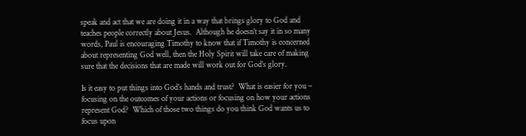speak and act that we are doing it in a way that brings glory to God and teaches people correctly about Jesus.  Although he doesn’t say it in so many words, Paul is encouraging Timothy to know that if Timothy is concerned about representing God well, then the Holy Spirit will take care of making sure that the decisions that are made will work out for God’s glory.

Is it easy to put things into God’s hands and trust?  What is easier for you – focusing on the outcomes of your actions or focusing on how your actions represent God?  Which of those two things do you think God wants us to focus upon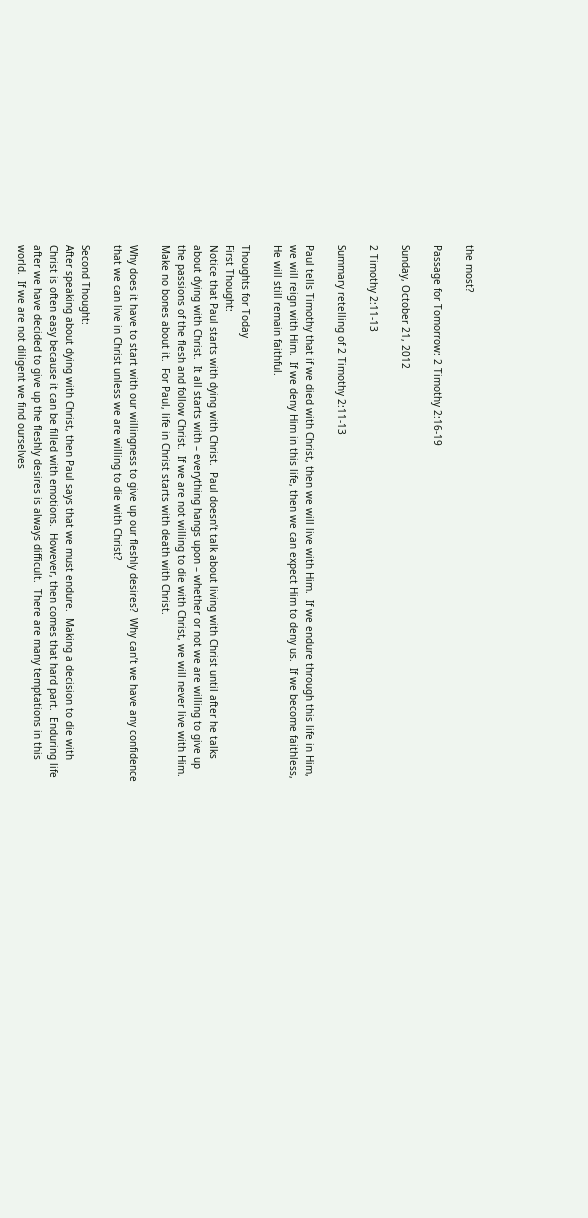the most?

Passage for Tomorrow: 2 Timothy 2:16-19

Sunday, October 21, 2012

2 Timothy 2:11-13

Summary retelling of 2 Timothy 2:11-13

Paul tells Timothy that if we died with Christ, then we will live with Him.  If we endure through this life in Him, we will reign with Him.  If we deny Him in this life, then we can expect Him to deny us.  If we become faithless, He will still remain faithful.

Thoughts for Today
First Thought:
Notice that Paul starts with dying with Christ.  Paul doesn’t talk about living with Christ until after he talks about dying with Christ.  It all starts with – everything hangs upon – whether or not we are willing to give up the passions of the flesh and follow Christ.  If we are not willing to die with Christ, we will never live with Him.  Make no bones about it.  For Paul, life in Christ starts with death with Christ.

Why does it have to start with our willingness to give up our fleshly desires?  Why can’t we have any confidence that we can live in Christ unless we are willing to die with Christ?

Second Thought:
After speaking about dying with Christ, then Paul says that we must endure.  Making a decision to die with Christ is often easy because it can be filled with emotions.  However, then comes that hard part.  Enduring life after we have decided to give up the fleshly desires is always difficult.  There are many temptations in this world.  If we are not diligent we find ourselves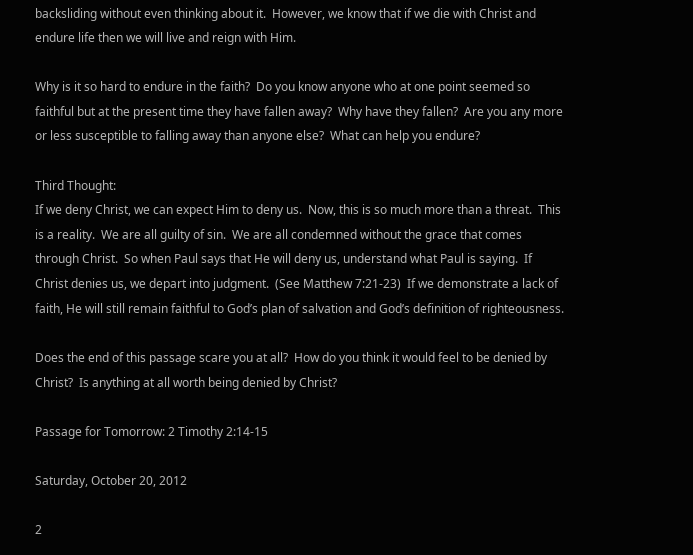backsliding without even thinking about it.  However, we know that if we die with Christ and endure life then we will live and reign with Him.

Why is it so hard to endure in the faith?  Do you know anyone who at one point seemed so faithful but at the present time they have fallen away?  Why have they fallen?  Are you any more or less susceptible to falling away than anyone else?  What can help you endure?

Third Thought:
If we deny Christ, we can expect Him to deny us.  Now, this is so much more than a threat.  This is a reality.  We are all guilty of sin.  We are all condemned without the grace that comes through Christ.  So when Paul says that He will deny us, understand what Paul is saying.  If Christ denies us, we depart into judgment.  (See Matthew 7:21-23)  If we demonstrate a lack of faith, He will still remain faithful to God’s plan of salvation and God’s definition of righteousness.

Does the end of this passage scare you at all?  How do you think it would feel to be denied by Christ?  Is anything at all worth being denied by Christ?

Passage for Tomorrow: 2 Timothy 2:14-15

Saturday, October 20, 2012

2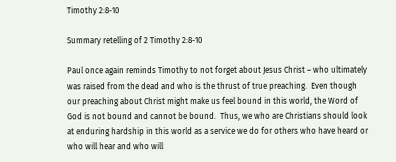Timothy 2:8-10

Summary retelling of 2 Timothy 2:8-10

Paul once again reminds Timothy to not forget about Jesus Christ – who ultimately was raised from the dead and who is the thrust of true preaching.  Even though our preaching about Christ might make us feel bound in this world, the Word of God is not bound and cannot be bound.  Thus, we who are Christians should look at enduring hardship in this world as a service we do for others who have heard or who will hear and who will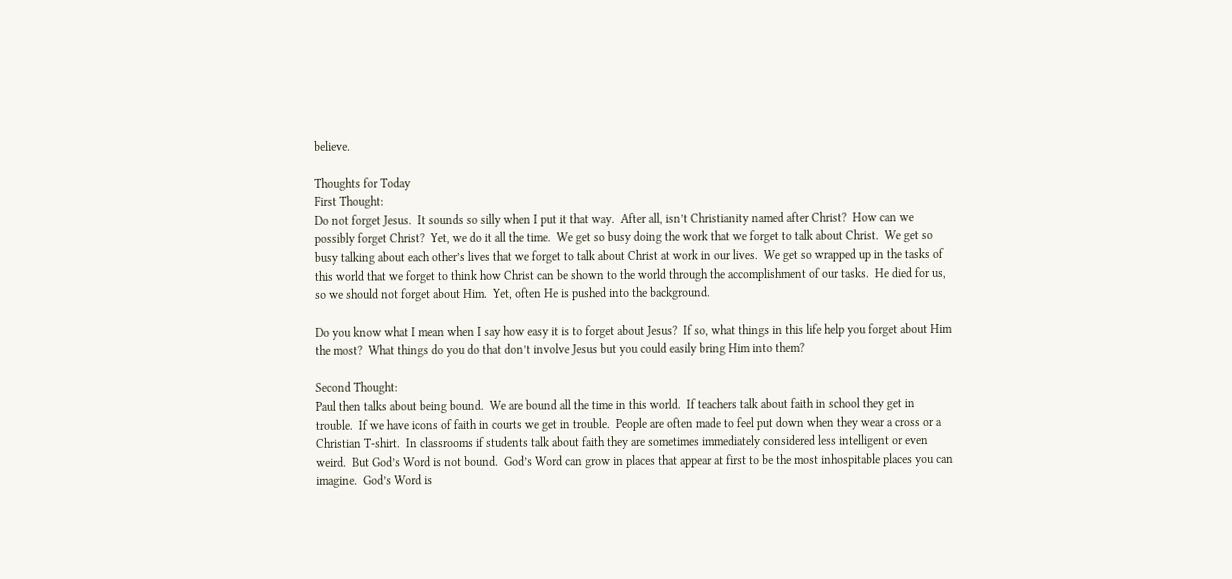believe.

Thoughts for Today
First Thought:
Do not forget Jesus.  It sounds so silly when I put it that way.  After all, isn’t Christianity named after Christ?  How can we possibly forget Christ?  Yet, we do it all the time.  We get so busy doing the work that we forget to talk about Christ.  We get so busy talking about each other’s lives that we forget to talk about Christ at work in our lives.  We get so wrapped up in the tasks of this world that we forget to think how Christ can be shown to the world through the accomplishment of our tasks.  He died for us, so we should not forget about Him.  Yet, often He is pushed into the background.

Do you know what I mean when I say how easy it is to forget about Jesus?  If so, what things in this life help you forget about Him the most?  What things do you do that don’t involve Jesus but you could easily bring Him into them?

Second Thought:
Paul then talks about being bound.  We are bound all the time in this world.  If teachers talk about faith in school they get in trouble.  If we have icons of faith in courts we get in trouble.  People are often made to feel put down when they wear a cross or a Christian T-shirt.  In classrooms if students talk about faith they are sometimes immediately considered less intelligent or even weird.  But God’s Word is not bound.  God’s Word can grow in places that appear at first to be the most inhospitable places you can imagine.  God’s Word is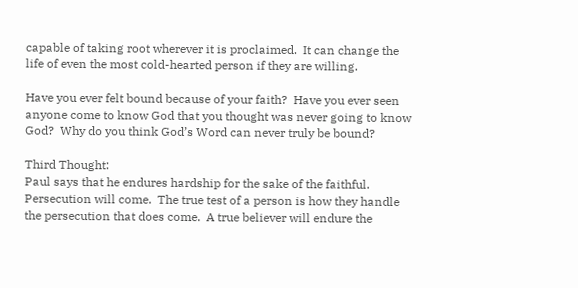capable of taking root wherever it is proclaimed.  It can change the life of even the most cold-hearted person if they are willing.

Have you ever felt bound because of your faith?  Have you ever seen anyone come to know God that you thought was never going to know God?  Why do you think God’s Word can never truly be bound?

Third Thought:
Paul says that he endures hardship for the sake of the faithful.  Persecution will come.  The true test of a person is how they handle the persecution that does come.  A true believer will endure the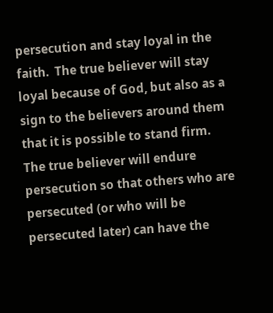persecution and stay loyal in the faith.  The true believer will stay loyal because of God, but also as a sign to the believers around them that it is possible to stand firm.  The true believer will endure persecution so that others who are persecuted (or who will be persecuted later) can have the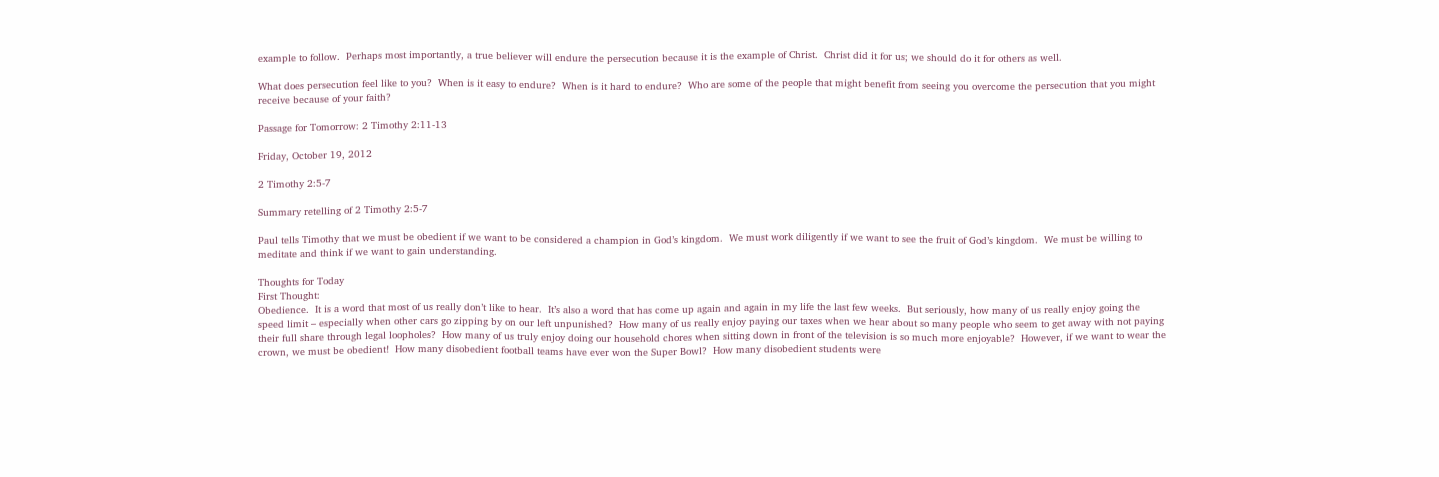example to follow.  Perhaps most importantly, a true believer will endure the persecution because it is the example of Christ.  Christ did it for us; we should do it for others as well.

What does persecution feel like to you?  When is it easy to endure?  When is it hard to endure?  Who are some of the people that might benefit from seeing you overcome the persecution that you might receive because of your faith?

Passage for Tomorrow: 2 Timothy 2:11-13

Friday, October 19, 2012

2 Timothy 2:5-7

Summary retelling of 2 Timothy 2:5-7

Paul tells Timothy that we must be obedient if we want to be considered a champion in God’s kingdom.  We must work diligently if we want to see the fruit of God’s kingdom.  We must be willing to meditate and think if we want to gain understanding.

Thoughts for Today
First Thought:
Obedience.  It is a word that most of us really don’t like to hear.  It’s also a word that has come up again and again in my life the last few weeks.  But seriously, how many of us really enjoy going the speed limit – especially when other cars go zipping by on our left unpunished?  How many of us really enjoy paying our taxes when we hear about so many people who seem to get away with not paying their full share through legal loopholes?  How many of us truly enjoy doing our household chores when sitting down in front of the television is so much more enjoyable?  However, if we want to wear the crown, we must be obedient!  How many disobedient football teams have ever won the Super Bowl?  How many disobedient students were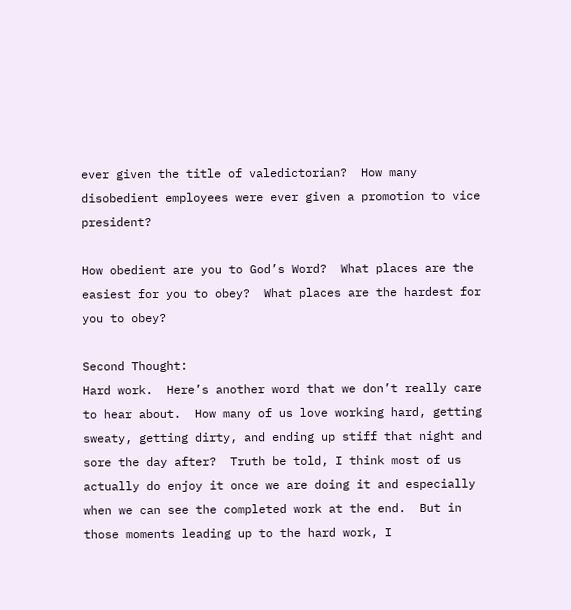ever given the title of valedictorian?  How many disobedient employees were ever given a promotion to vice president?

How obedient are you to God’s Word?  What places are the easiest for you to obey?  What places are the hardest for you to obey?

Second Thought:
Hard work.  Here’s another word that we don’t really care to hear about.  How many of us love working hard, getting sweaty, getting dirty, and ending up stiff that night and sore the day after?  Truth be told, I think most of us actually do enjoy it once we are doing it and especially when we can see the completed work at the end.  But in those moments leading up to the hard work, I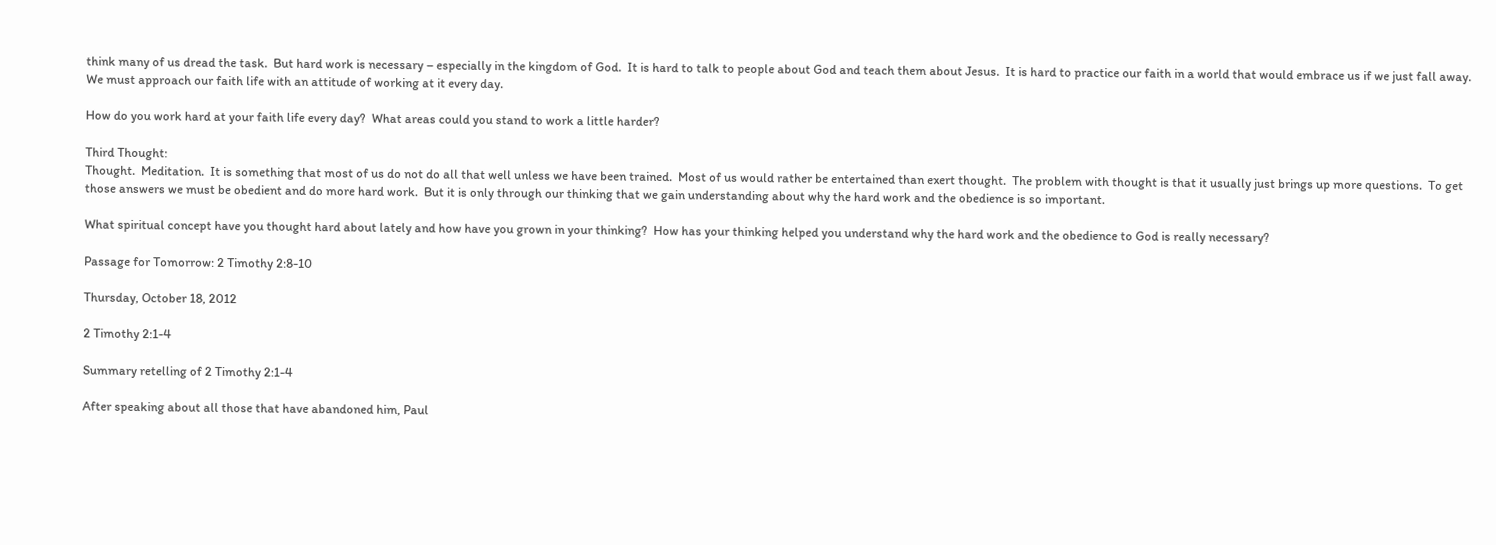think many of us dread the task.  But hard work is necessary – especially in the kingdom of God.  It is hard to talk to people about God and teach them about Jesus.  It is hard to practice our faith in a world that would embrace us if we just fall away.  We must approach our faith life with an attitude of working at it every day.

How do you work hard at your faith life every day?  What areas could you stand to work a little harder?

Third Thought:
Thought.  Meditation.  It is something that most of us do not do all that well unless we have been trained.  Most of us would rather be entertained than exert thought.  The problem with thought is that it usually just brings up more questions.  To get those answers we must be obedient and do more hard work.  But it is only through our thinking that we gain understanding about why the hard work and the obedience is so important.

What spiritual concept have you thought hard about lately and how have you grown in your thinking?  How has your thinking helped you understand why the hard work and the obedience to God is really necessary?

Passage for Tomorrow: 2 Timothy 2:8-10

Thursday, October 18, 2012

2 Timothy 2:1-4

Summary retelling of 2 Timothy 2:1-4

After speaking about all those that have abandoned him, Paul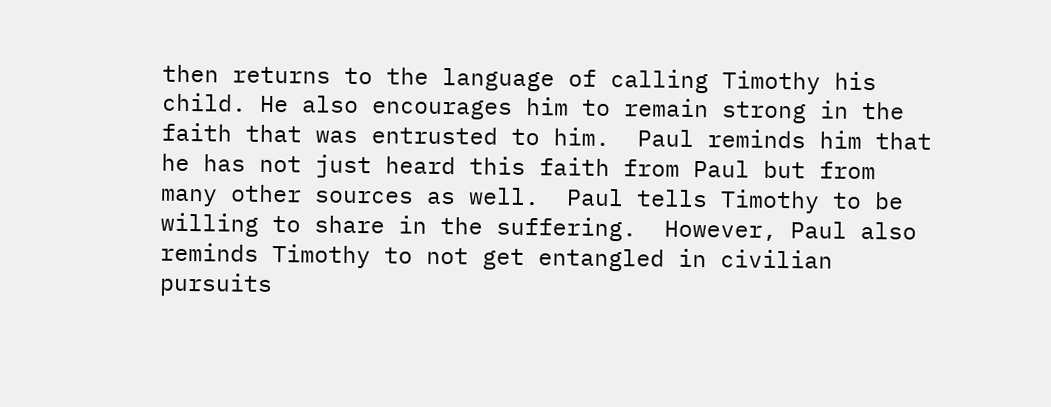then returns to the language of calling Timothy his child. He also encourages him to remain strong in the faith that was entrusted to him.  Paul reminds him that he has not just heard this faith from Paul but from many other sources as well.  Paul tells Timothy to be willing to share in the suffering.  However, Paul also reminds Timothy to not get entangled in civilian pursuits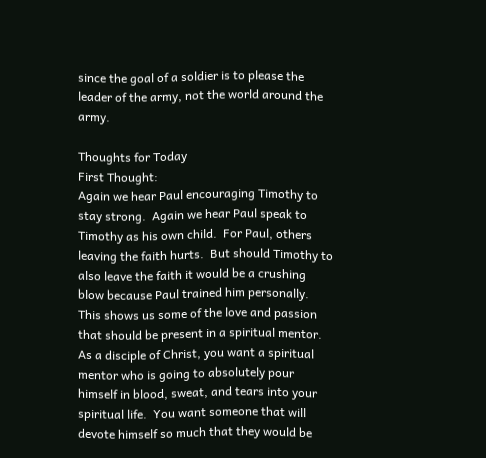since the goal of a soldier is to please the leader of the army, not the world around the army.

Thoughts for Today
First Thought:
Again we hear Paul encouraging Timothy to stay strong.  Again we hear Paul speak to Timothy as his own child.  For Paul, others leaving the faith hurts.  But should Timothy to also leave the faith it would be a crushing blow because Paul trained him personally.  This shows us some of the love and passion that should be present in a spiritual mentor.  As a disciple of Christ, you want a spiritual mentor who is going to absolutely pour himself in blood, sweat, and tears into your spiritual life.  You want someone that will devote himself so much that they would be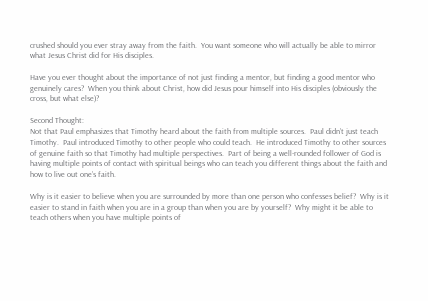crushed should you ever stray away from the faith.  You want someone who will actually be able to mirror what Jesus Christ did for His disciples.

Have you ever thought about the importance of not just finding a mentor, but finding a good mentor who genuinely cares?  When you think about Christ, how did Jesus pour himself into His disciples (obviously the cross, but what else)?

Second Thought:
Not that Paul emphasizes that Timothy heard about the faith from multiple sources.  Paul didn’t just teach Timothy.  Paul introduced Timothy to other people who could teach.  He introduced Timothy to other sources of genuine faith so that Timothy had multiple perspectives.  Part of being a well-rounded follower of God is having multiple points of contact with spiritual beings who can teach you different things about the faith and how to live out one’s faith.

Why is it easier to believe when you are surrounded by more than one person who confesses belief?  Why is it easier to stand in faith when you are in a group than when you are by yourself?  Why might it be able to teach others when you have multiple points of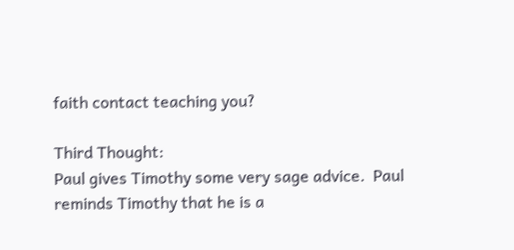faith contact teaching you?

Third Thought:
Paul gives Timothy some very sage advice.  Paul reminds Timothy that he is a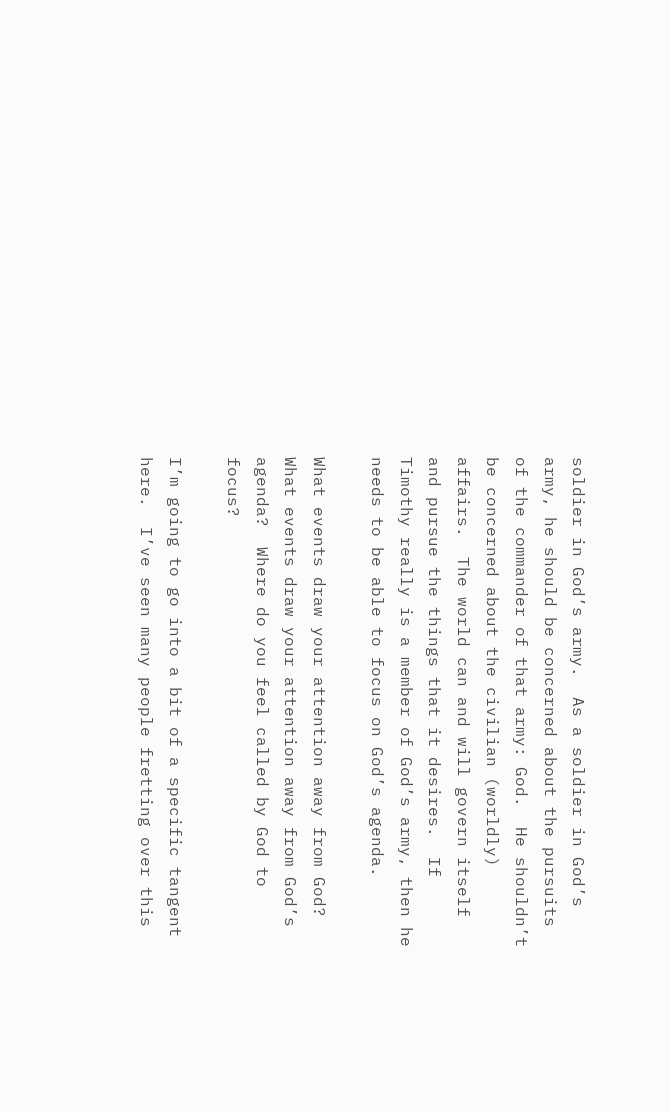soldier in God’s army.  As a soldier in God’s army, he should be concerned about the pursuits of the commander of that army: God.  He shouldn’t be concerned about the civilian (worldly) affairs.  The world can and will govern itself and pursue the things that it desires.  If Timothy really is a member of God’s army, then he needs to be able to focus on God’s agenda.

What events draw your attention away from God?  What events draw your attention away from God’s agenda?  Where do you feel called by God to focus?

I’m going to go into a bit of a specific tangent here.  I’ve seen many people fretting over this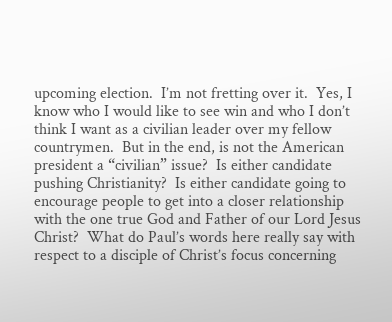upcoming election.  I’m not fretting over it.  Yes, I know who I would like to see win and who I don’t think I want as a civilian leader over my fellow countrymen.  But in the end, is not the American president a “civilian” issue?  Is either candidate pushing Christianity?  Is either candidate going to encourage people to get into a closer relationship with the one true God and Father of our Lord Jesus Christ?  What do Paul’s words here really say with respect to a disciple of Christ’s focus concerning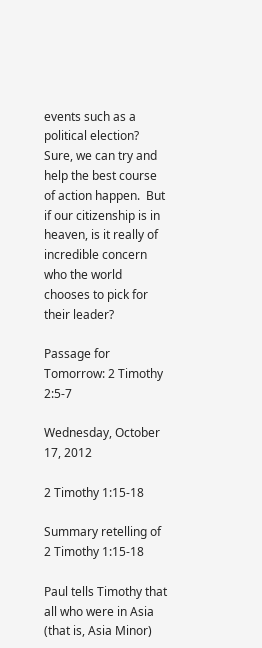events such as a political election?  Sure, we can try and help the best course of action happen.  But if our citizenship is in heaven, is it really of incredible concern who the world chooses to pick for their leader?

Passage for Tomorrow: 2 Timothy 2:5-7

Wednesday, October 17, 2012

2 Timothy 1:15-18

Summary retelling of 2 Timothy 1:15-18

Paul tells Timothy that all who were in Asia (that is, Asia Minor)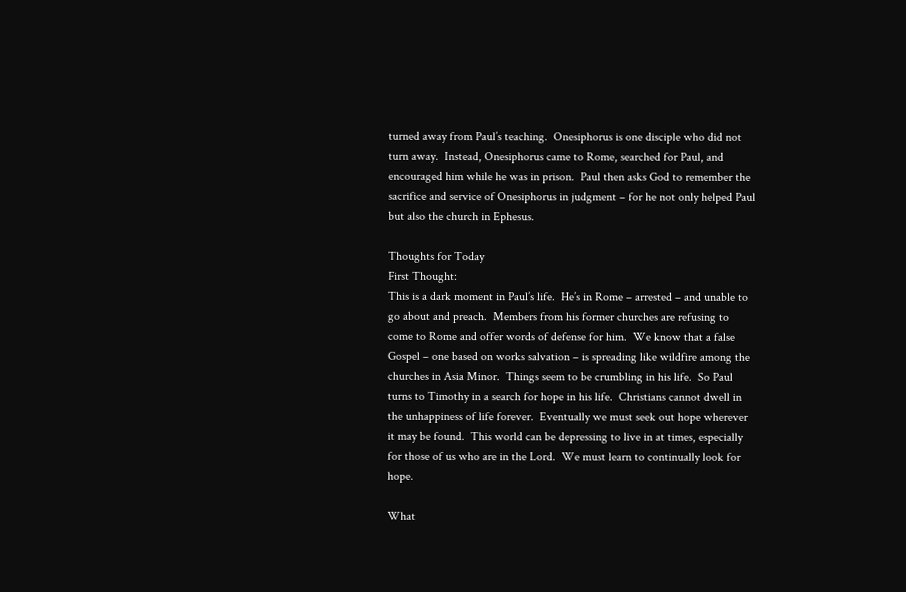turned away from Paul’s teaching.  Onesiphorus is one disciple who did not turn away.  Instead, Onesiphorus came to Rome, searched for Paul, and encouraged him while he was in prison.  Paul then asks God to remember the sacrifice and service of Onesiphorus in judgment – for he not only helped Paul but also the church in Ephesus.

Thoughts for Today
First Thought:
This is a dark moment in Paul’s life.  He’s in Rome – arrested – and unable to go about and preach.  Members from his former churches are refusing to come to Rome and offer words of defense for him.  We know that a false Gospel – one based on works salvation – is spreading like wildfire among the churches in Asia Minor.  Things seem to be crumbling in his life.  So Paul turns to Timothy in a search for hope in his life.  Christians cannot dwell in the unhappiness of life forever.  Eventually we must seek out hope wherever it may be found.  This world can be depressing to live in at times, especially for those of us who are in the Lord.  We must learn to continually look for hope.

What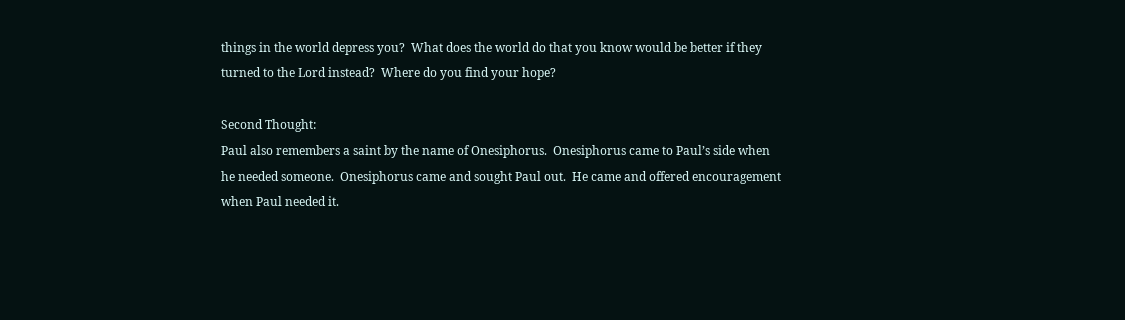things in the world depress you?  What does the world do that you know would be better if they turned to the Lord instead?  Where do you find your hope?

Second Thought:
Paul also remembers a saint by the name of Onesiphorus.  Onesiphorus came to Paul’s side when he needed someone.  Onesiphorus came and sought Paul out.  He came and offered encouragement when Paul needed it.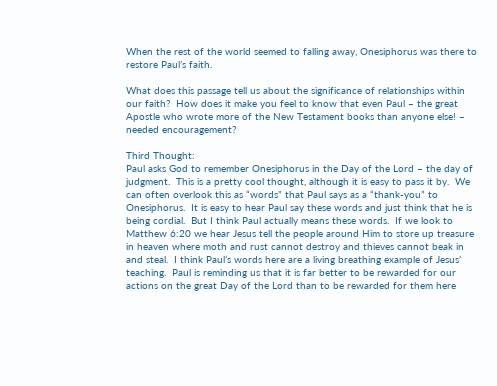When the rest of the world seemed to falling away, Onesiphorus was there to restore Paul’s faith.

What does this passage tell us about the significance of relationships within our faith?  How does it make you feel to know that even Paul – the great Apostle who wrote more of the New Testament books than anyone else! – needed encouragement?

Third Thought:
Paul asks God to remember Onesiphorus in the Day of the Lord – the day of judgment.  This is a pretty cool thought, although it is easy to pass it by.  We can often overlook this as “words” that Paul says as a “thank-you” to Onesiphorus.  It is easy to hear Paul say these words and just think that he is being cordial.  But I think Paul actually means these words.  If we look to Matthew 6:20 we hear Jesus tell the people around Him to store up treasure in heaven where moth and rust cannot destroy and thieves cannot beak in and steal.  I think Paul’s words here are a living breathing example of Jesus’ teaching.  Paul is reminding us that it is far better to be rewarded for our actions on the great Day of the Lord than to be rewarded for them here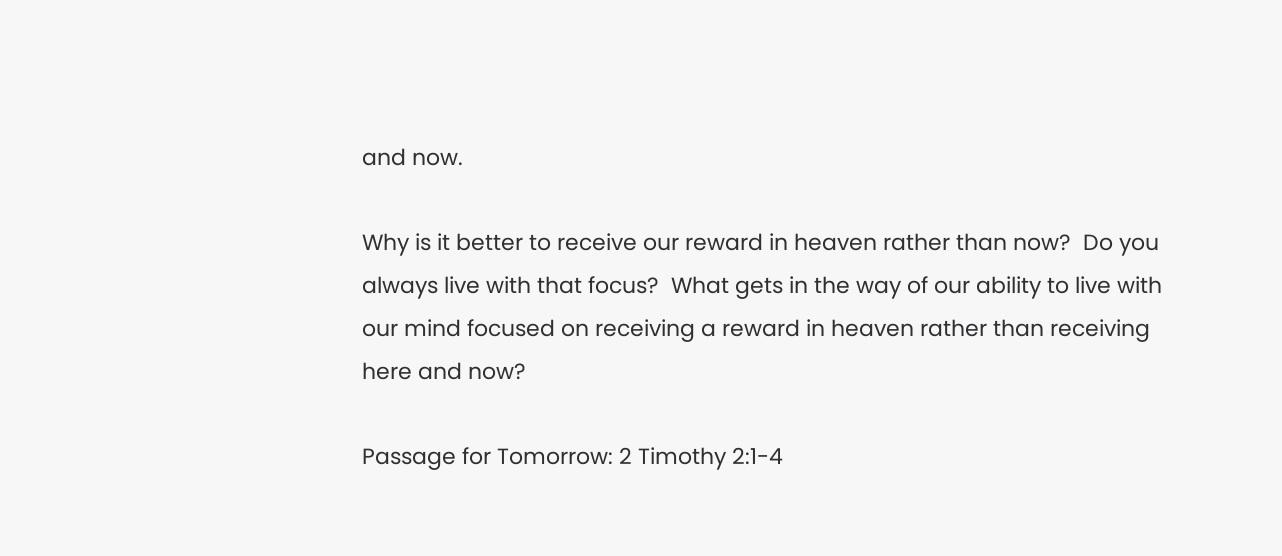and now.

Why is it better to receive our reward in heaven rather than now?  Do you always live with that focus?  What gets in the way of our ability to live with our mind focused on receiving a reward in heaven rather than receiving here and now?

Passage for Tomorrow: 2 Timothy 2:1-4